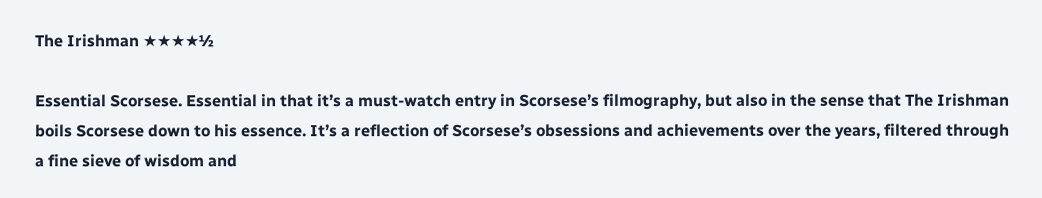The Irishman ★★★★½

Essential Scorsese. Essential in that it’s a must-watch entry in Scorsese’s filmography, but also in the sense that The Irishman boils Scorsese down to his essence. It’s a reflection of Scorsese’s obsessions and achievements over the years, filtered through a fine sieve of wisdom and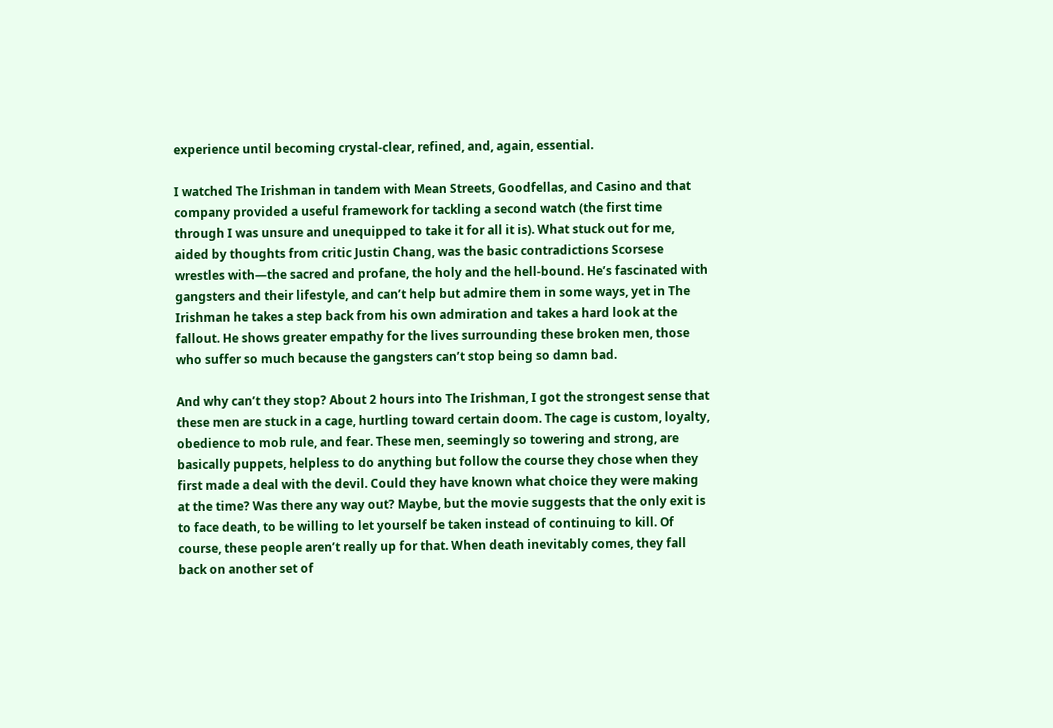experience until becoming crystal-clear, refined, and, again, essential.

I watched The Irishman in tandem with Mean Streets, Goodfellas, and Casino and that company provided a useful framework for tackling a second watch (the first time through I was unsure and unequipped to take it for all it is). What stuck out for me, aided by thoughts from critic Justin Chang, was the basic contradictions Scorsese wrestles with—the sacred and profane, the holy and the hell-bound. He’s fascinated with gangsters and their lifestyle, and can’t help but admire them in some ways, yet in The Irishman he takes a step back from his own admiration and takes a hard look at the fallout. He shows greater empathy for the lives surrounding these broken men, those who suffer so much because the gangsters can’t stop being so damn bad.

And why can’t they stop? About 2 hours into The Irishman, I got the strongest sense that these men are stuck in a cage, hurtling toward certain doom. The cage is custom, loyalty, obedience to mob rule, and fear. These men, seemingly so towering and strong, are basically puppets, helpless to do anything but follow the course they chose when they first made a deal with the devil. Could they have known what choice they were making at the time? Was there any way out? Maybe, but the movie suggests that the only exit is to face death, to be willing to let yourself be taken instead of continuing to kill. Of course, these people aren’t really up for that. When death inevitably comes, they fall back on another set of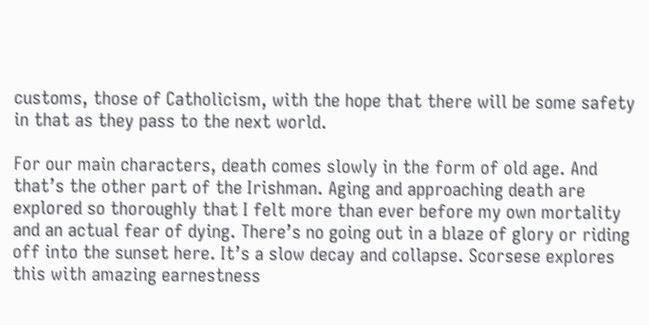customs, those of Catholicism, with the hope that there will be some safety in that as they pass to the next world.

For our main characters, death comes slowly in the form of old age. And that’s the other part of the Irishman. Aging and approaching death are explored so thoroughly that I felt more than ever before my own mortality and an actual fear of dying. There’s no going out in a blaze of glory or riding off into the sunset here. It’s a slow decay and collapse. Scorsese explores this with amazing earnestness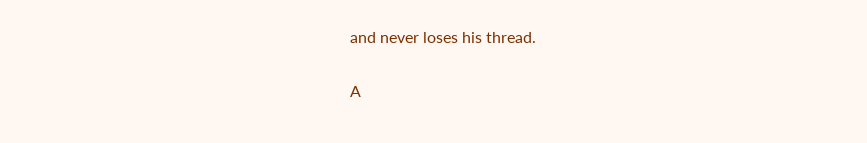and never loses his thread.

A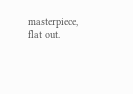masterpiece, flat out.